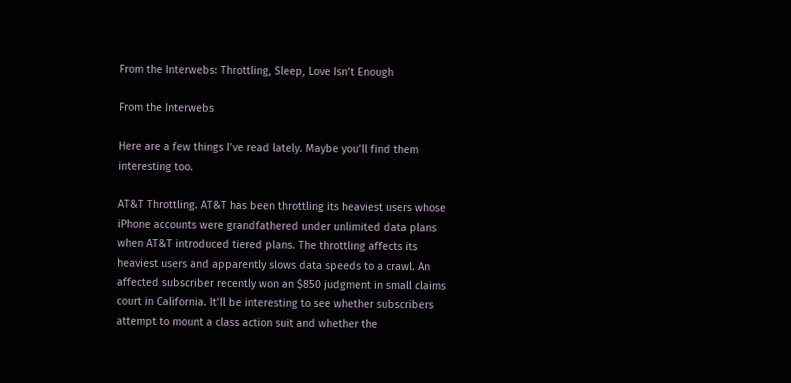From the Interwebs: Throttling, Sleep, Love Isn’t Enough

From the Interwebs

Here are a few things I’ve read lately. Maybe you’ll find them interesting too.

AT&T Throttling. AT&T has been throttling its heaviest users whose iPhone accounts were grandfathered under unlimited data plans when AT&T introduced tiered plans. The throttling affects its heaviest users and apparently slows data speeds to a crawl. An affected subscriber recently won an $850 judgment in small claims court in California. It’ll be interesting to see whether subscribers attempt to mount a class action suit and whether the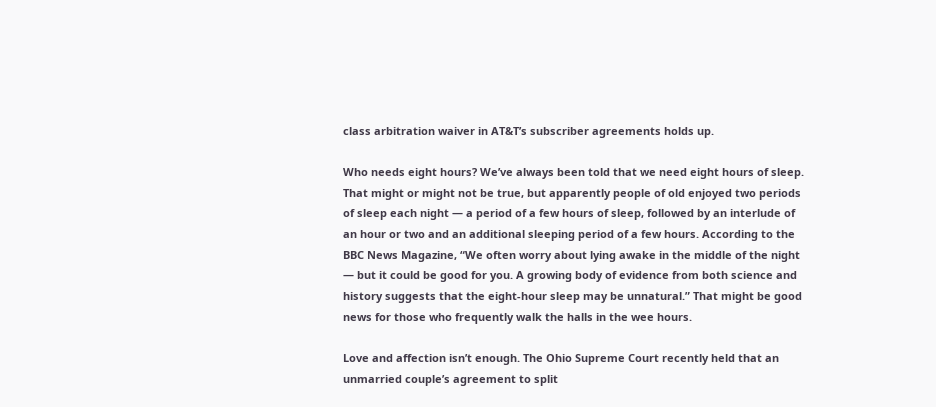class arbitration waiver in AT&T’s subscriber agreements holds up.

Who needs eight hours? We’ve always been told that we need eight hours of sleep. That might or might not be true, but apparently people of old enjoyed two periods of sleep each night — a period of a few hours of sleep, followed by an interlude of an hour or two and an additional sleeping period of a few hours. According to the BBC News Magazine, “We often worry about lying awake in the middle of the night — but it could be good for you. A growing body of evidence from both science and history suggests that the eight-hour sleep may be unnatural.” That might be good news for those who frequently walk the halls in the wee hours.

Love and affection isn’t enough. The Ohio Supreme Court recently held that an unmarried couple’s agreement to split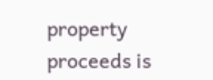property proceeds is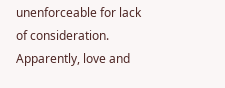unenforceable for lack of consideration. Apparently, love and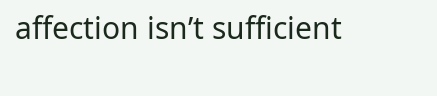affection isn’t sufficient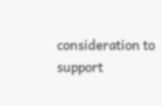consideration to support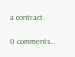a contract.

0 comments…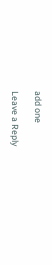add one

Leave a Reply